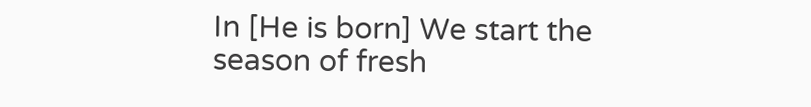In [He is born] We start the season of fresh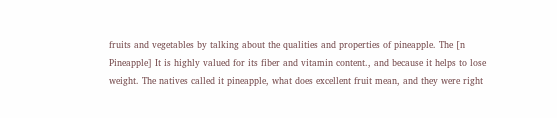fruits and vegetables by talking about the qualities and properties of pineapple. The [n Pineapple] It is highly valued for its fiber and vitamin content., and because it helps to lose weight. The natives called it pineapple, what does excellent fruit mean, and they were right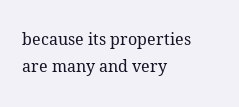because its properties are many and very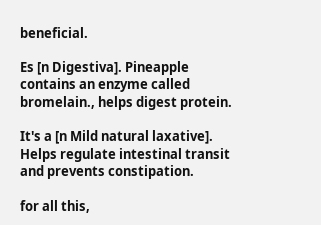beneficial.

Es [n Digestiva]. Pineapple contains an enzyme called bromelain., helps digest protein.

It's a [n Mild natural laxative]. Helps regulate intestinal transit and prevents constipation.

for all this,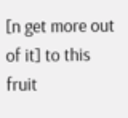[n get more out of it] to this fruit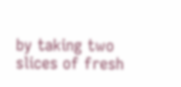by taking two slices of fresh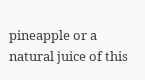pineapple or a natural juice of this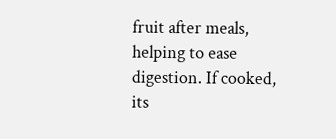fruit after meals, helping to ease digestion. If cooked, its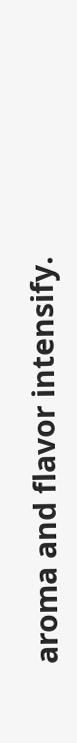aroma and flavor intensify.